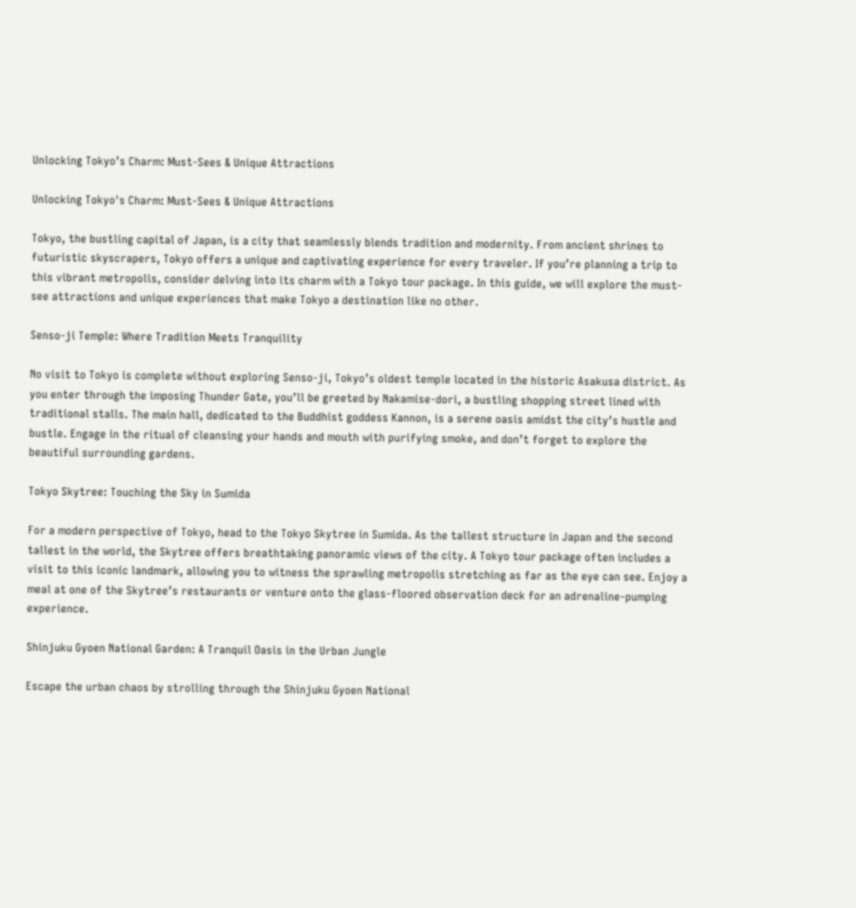Unlocking Tokyo’s Charm: Must-Sees & Unique Attractions

Unlocking Tokyo's Charm: Must-Sees & Unique Attractions

Tokyo, the bustling capital of Japan, is a city that seamlessly blends tradition and modernity. From ancient shrines to futuristic skyscrapers, Tokyo offers a unique and captivating experience for every traveler. If you’re planning a trip to this vibrant metropolis, consider delving into its charm with a Tokyo tour package. In this guide, we will explore the must-see attractions and unique experiences that make Tokyo a destination like no other.

Senso-ji Temple: Where Tradition Meets Tranquility

No visit to Tokyo is complete without exploring Senso-ji, Tokyo’s oldest temple located in the historic Asakusa district. As you enter through the imposing Thunder Gate, you’ll be greeted by Nakamise-dori, a bustling shopping street lined with traditional stalls. The main hall, dedicated to the Buddhist goddess Kannon, is a serene oasis amidst the city’s hustle and bustle. Engage in the ritual of cleansing your hands and mouth with purifying smoke, and don’t forget to explore the beautiful surrounding gardens.

Tokyo Skytree: Touching the Sky in Sumida

For a modern perspective of Tokyo, head to the Tokyo Skytree in Sumida. As the tallest structure in Japan and the second tallest in the world, the Skytree offers breathtaking panoramic views of the city. A Tokyo tour package often includes a visit to this iconic landmark, allowing you to witness the sprawling metropolis stretching as far as the eye can see. Enjoy a meal at one of the Skytree’s restaurants or venture onto the glass-floored observation deck for an adrenaline-pumping experience.

Shinjuku Gyoen National Garden: A Tranquil Oasis in the Urban Jungle

Escape the urban chaos by strolling through the Shinjuku Gyoen National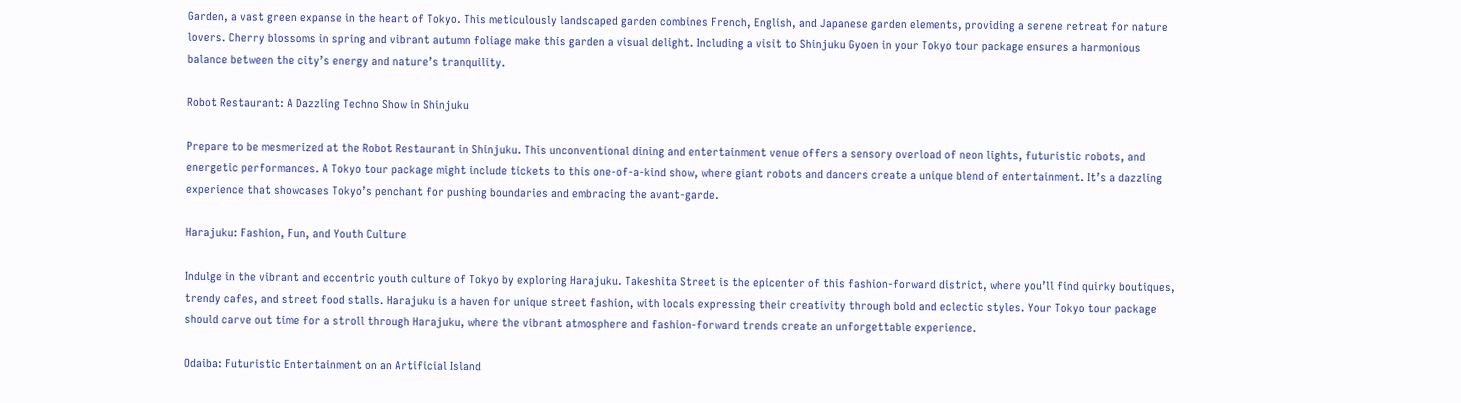Garden, a vast green expanse in the heart of Tokyo. This meticulously landscaped garden combines French, English, and Japanese garden elements, providing a serene retreat for nature lovers. Cherry blossoms in spring and vibrant autumn foliage make this garden a visual delight. Including a visit to Shinjuku Gyoen in your Tokyo tour package ensures a harmonious balance between the city’s energy and nature’s tranquility.

Robot Restaurant: A Dazzling Techno Show in Shinjuku

Prepare to be mesmerized at the Robot Restaurant in Shinjuku. This unconventional dining and entertainment venue offers a sensory overload of neon lights, futuristic robots, and energetic performances. A Tokyo tour package might include tickets to this one-of-a-kind show, where giant robots and dancers create a unique blend of entertainment. It’s a dazzling experience that showcases Tokyo’s penchant for pushing boundaries and embracing the avant-garde.

Harajuku: Fashion, Fun, and Youth Culture

Indulge in the vibrant and eccentric youth culture of Tokyo by exploring Harajuku. Takeshita Street is the epicenter of this fashion-forward district, where you’ll find quirky boutiques, trendy cafes, and street food stalls. Harajuku is a haven for unique street fashion, with locals expressing their creativity through bold and eclectic styles. Your Tokyo tour package should carve out time for a stroll through Harajuku, where the vibrant atmosphere and fashion-forward trends create an unforgettable experience.

Odaiba: Futuristic Entertainment on an Artificial Island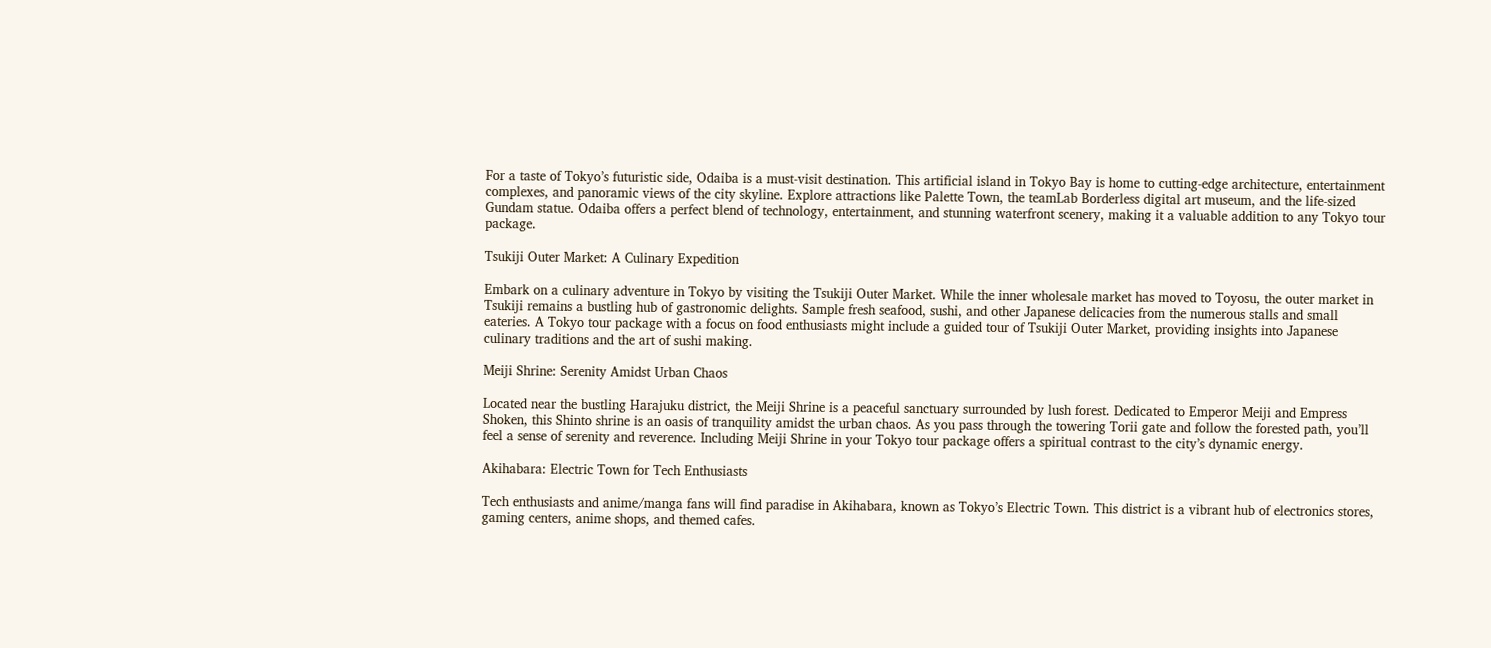For a taste of Tokyo’s futuristic side, Odaiba is a must-visit destination. This artificial island in Tokyo Bay is home to cutting-edge architecture, entertainment complexes, and panoramic views of the city skyline. Explore attractions like Palette Town, the teamLab Borderless digital art museum, and the life-sized Gundam statue. Odaiba offers a perfect blend of technology, entertainment, and stunning waterfront scenery, making it a valuable addition to any Tokyo tour package.

Tsukiji Outer Market: A Culinary Expedition

Embark on a culinary adventure in Tokyo by visiting the Tsukiji Outer Market. While the inner wholesale market has moved to Toyosu, the outer market in Tsukiji remains a bustling hub of gastronomic delights. Sample fresh seafood, sushi, and other Japanese delicacies from the numerous stalls and small eateries. A Tokyo tour package with a focus on food enthusiasts might include a guided tour of Tsukiji Outer Market, providing insights into Japanese culinary traditions and the art of sushi making.

Meiji Shrine: Serenity Amidst Urban Chaos

Located near the bustling Harajuku district, the Meiji Shrine is a peaceful sanctuary surrounded by lush forest. Dedicated to Emperor Meiji and Empress Shoken, this Shinto shrine is an oasis of tranquility amidst the urban chaos. As you pass through the towering Torii gate and follow the forested path, you’ll feel a sense of serenity and reverence. Including Meiji Shrine in your Tokyo tour package offers a spiritual contrast to the city’s dynamic energy.

Akihabara: Electric Town for Tech Enthusiasts

Tech enthusiasts and anime/manga fans will find paradise in Akihabara, known as Tokyo’s Electric Town. This district is a vibrant hub of electronics stores, gaming centers, anime shops, and themed cafes.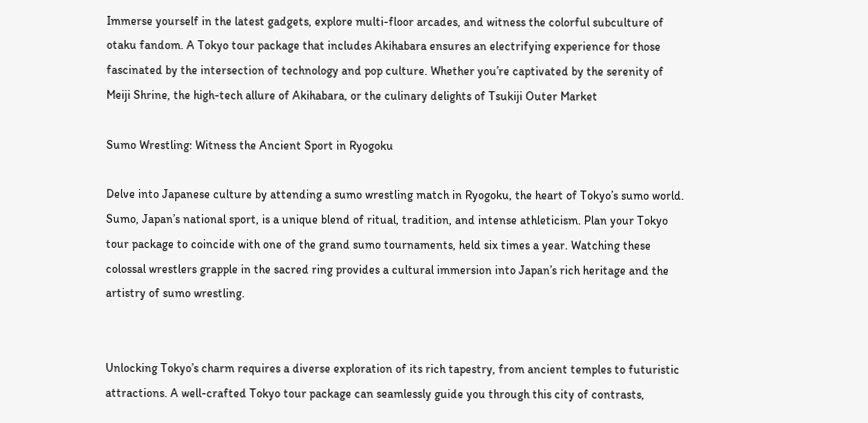Immerse yourself in the latest gadgets, explore multi-floor arcades, and witness the colorful subculture of otaku fandom. A Tokyo tour package that includes Akihabara ensures an electrifying experience for those fascinated by the intersection of technology and pop culture. Whether you’re captivated by the serenity of Meiji Shrine, the high-tech allure of Akihabara, or the culinary delights of Tsukiji Outer Market

Sumo Wrestling: Witness the Ancient Sport in Ryogoku

Delve into Japanese culture by attending a sumo wrestling match in Ryogoku, the heart of Tokyo’s sumo world. Sumo, Japan’s national sport, is a unique blend of ritual, tradition, and intense athleticism. Plan your Tokyo tour package to coincide with one of the grand sumo tournaments, held six times a year. Watching these colossal wrestlers grapple in the sacred ring provides a cultural immersion into Japan’s rich heritage and the artistry of sumo wrestling.


Unlocking Tokyo’s charm requires a diverse exploration of its rich tapestry, from ancient temples to futuristic attractions. A well-crafted Tokyo tour package can seamlessly guide you through this city of contrasts,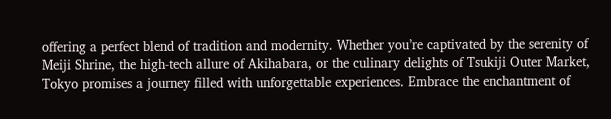offering a perfect blend of tradition and modernity. Whether you’re captivated by the serenity of Meiji Shrine, the high-tech allure of Akihabara, or the culinary delights of Tsukiji Outer Market, Tokyo promises a journey filled with unforgettable experiences. Embrace the enchantment of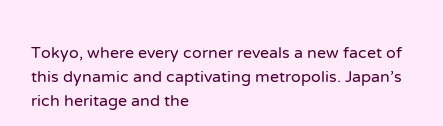Tokyo, where every corner reveals a new facet of this dynamic and captivating metropolis. Japan’s rich heritage and the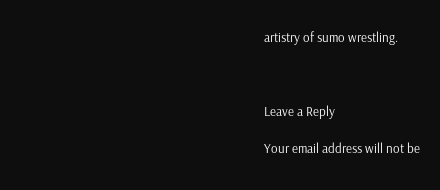artistry of sumo wrestling.



Leave a Reply

Your email address will not be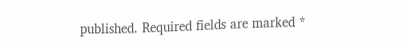published. Required fields are marked *